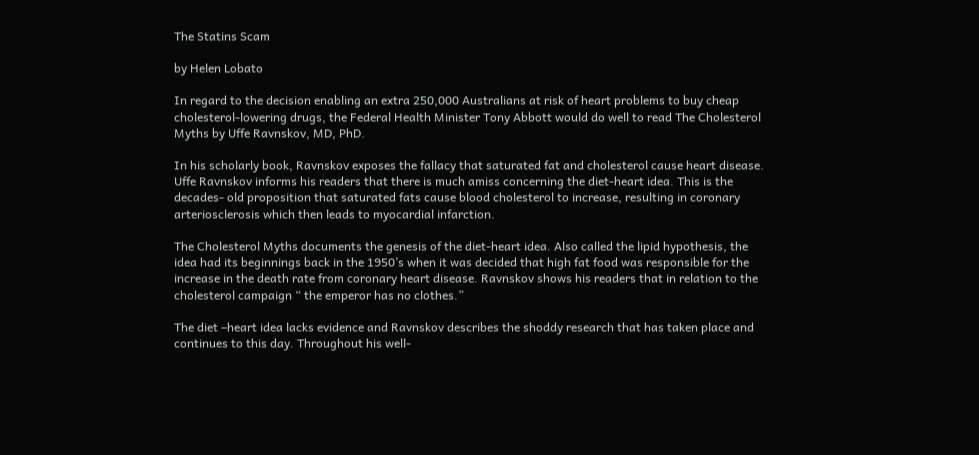The Statins Scam

by Helen Lobato

In regard to the decision enabling an extra 250,000 Australians at risk of heart problems to buy cheap cholesterol-lowering drugs, the Federal Health Minister Tony Abbott would do well to read The Cholesterol Myths by Uffe Ravnskov, MD, PhD.

In his scholarly book, Ravnskov exposes the fallacy that saturated fat and cholesterol cause heart disease. Uffe Ravnskov informs his readers that there is much amiss concerning the diet-heart idea. This is the decades- old proposition that saturated fats cause blood cholesterol to increase, resulting in coronary arteriosclerosis which then leads to myocardial infarction.

The Cholesterol Myths documents the genesis of the diet-heart idea. Also called the lipid hypothesis, the idea had its beginnings back in the 1950’s when it was decided that high fat food was responsible for the increase in the death rate from coronary heart disease. Ravnskov shows his readers that in relation to the cholesterol campaign “ the emperor has no clothes.”

The diet –heart idea lacks evidence and Ravnskov describes the shoddy research that has taken place and continues to this day. Throughout his well-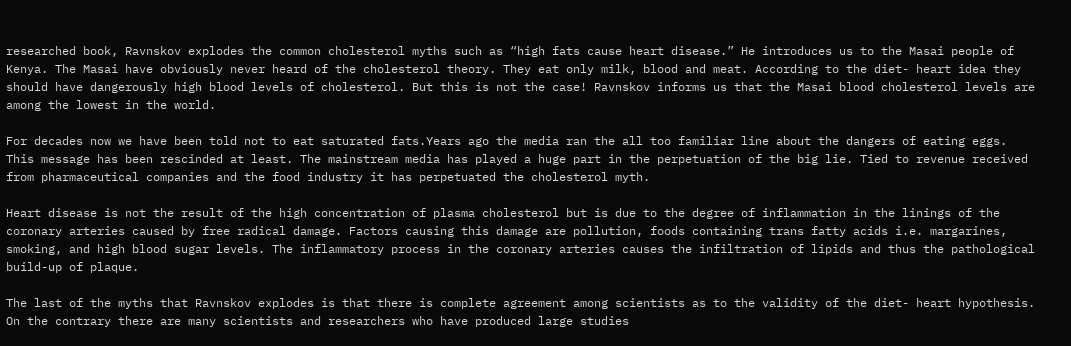researched book, Ravnskov explodes the common cholesterol myths such as “high fats cause heart disease.” He introduces us to the Masai people of Kenya. The Masai have obviously never heard of the cholesterol theory. They eat only milk, blood and meat. According to the diet- heart idea they should have dangerously high blood levels of cholesterol. But this is not the case! Ravnskov informs us that the Masai blood cholesterol levels are among the lowest in the world.

For decades now we have been told not to eat saturated fats.Years ago the media ran the all too familiar line about the dangers of eating eggs. This message has been rescinded at least. The mainstream media has played a huge part in the perpetuation of the big lie. Tied to revenue received from pharmaceutical companies and the food industry it has perpetuated the cholesterol myth.

Heart disease is not the result of the high concentration of plasma cholesterol but is due to the degree of inflammation in the linings of the coronary arteries caused by free radical damage. Factors causing this damage are pollution, foods containing trans fatty acids i.e. margarines, smoking, and high blood sugar levels. The inflammatory process in the coronary arteries causes the infiltration of lipids and thus the pathological build-up of plaque.

The last of the myths that Ravnskov explodes is that there is complete agreement among scientists as to the validity of the diet- heart hypothesis. On the contrary there are many scientists and researchers who have produced large studies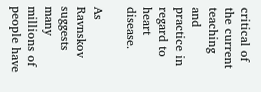critical of the current teaching and practice in regard to heart disease.

As Ravnskov suggests many millions of people have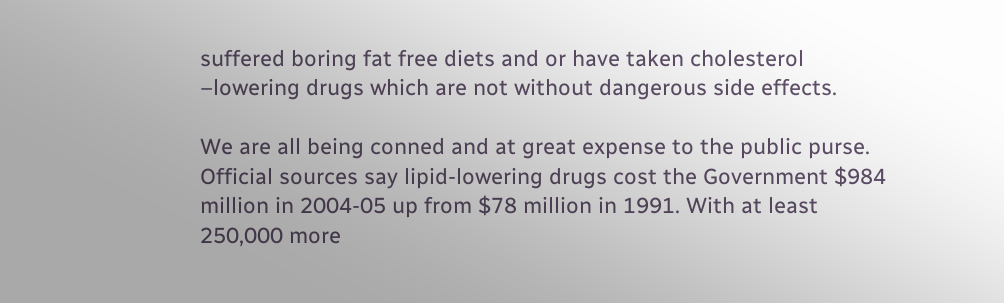suffered boring fat free diets and or have taken cholesterol –lowering drugs which are not without dangerous side effects.

We are all being conned and at great expense to the public purse. Official sources say lipid-lowering drugs cost the Government $984 million in 2004-05 up from $78 million in 1991. With at least 250,000 more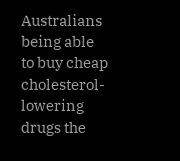Australians being able to buy cheap cholesterol-lowering drugs the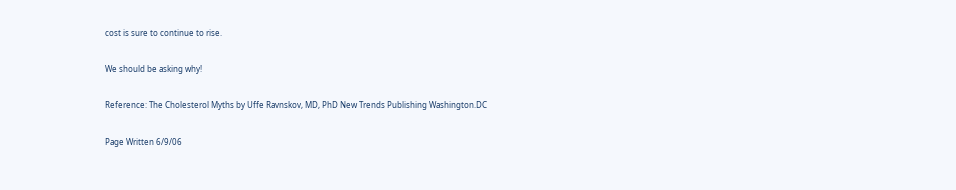cost is sure to continue to rise.

We should be asking why!

Reference: The Cholesterol Myths by Uffe Ravnskov, MD, PhD New Trends Publishing Washington.DC

Page Written 6/9/06